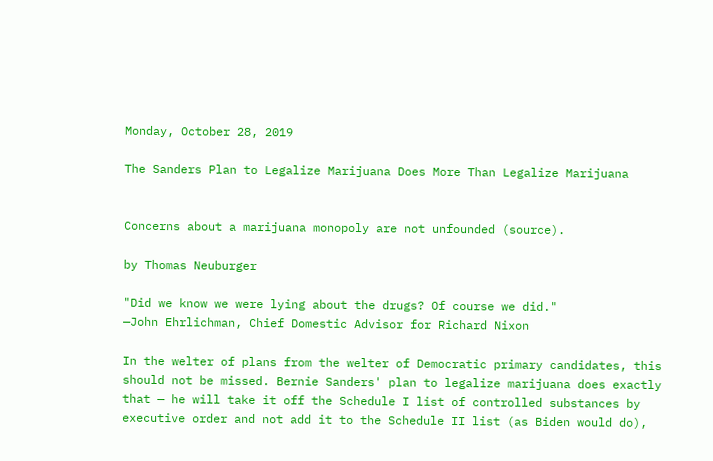Monday, October 28, 2019

The Sanders Plan to Legalize Marijuana Does More Than Legalize Marijuana


Concerns about a marijuana monopoly are not unfounded (source).

by Thomas Neuburger

"Did we know we were lying about the drugs? Of course we did."
—John Ehrlichman, Chief Domestic Advisor for Richard Nixon

In the welter of plans from the welter of Democratic primary candidates, this should not be missed. Bernie Sanders' plan to legalize marijuana does exactly that — he will take it off the Schedule I list of controlled substances by executive order and not add it to the Schedule II list (as Biden would do),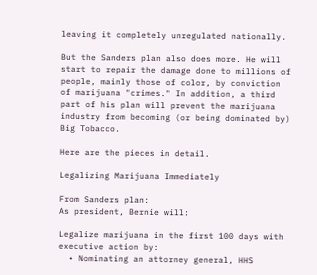leaving it completely unregulated nationally.

But the Sanders plan also does more. He will start to repair the damage done to millions of people, mainly those of color, by conviction of marijuana "crimes." In addition, a third part of his plan will prevent the marijuana industry from becoming (or being dominated by) Big Tobacco.

Here are the pieces in detail.

Legalizing Marijuana Immediately

From Sanders plan:
As president, Bernie will:

Legalize marijuana in the first 100 days with executive action by:
  • Nominating an attorney general, HHS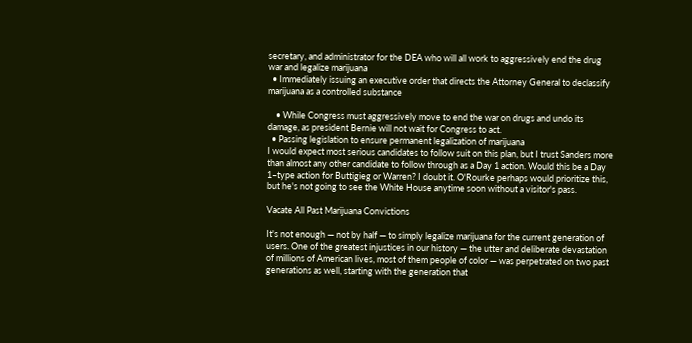secretary, and administrator for the DEA who will all work to aggressively end the drug war and legalize marijuana
  • Immediately issuing an executive order that directs the Attorney General to declassify marijuana as a controlled substance

    • While Congress must aggressively move to end the war on drugs and undo its damage, as president Bernie will not wait for Congress to act.
  • Passing legislation to ensure permanent legalization of marijuana
I would expect most serious candidates to follow suit on this plan, but I trust Sanders more than almost any other candidate to follow through as a Day 1 action. Would this be a Day 1–type action for Buttigieg or Warren? I doubt it. O'Rourke perhaps would prioritize this, but he's not going to see the White House anytime soon without a visitor's pass.

Vacate All Past Marijuana Convictions

It's not enough — not by half — to simply legalize marijuana for the current generation of users. One of the greatest injustices in our history — the utter and deliberate devastation of millions of American lives, most of them people of color — was perpetrated on two past generations as well, starting with the generation that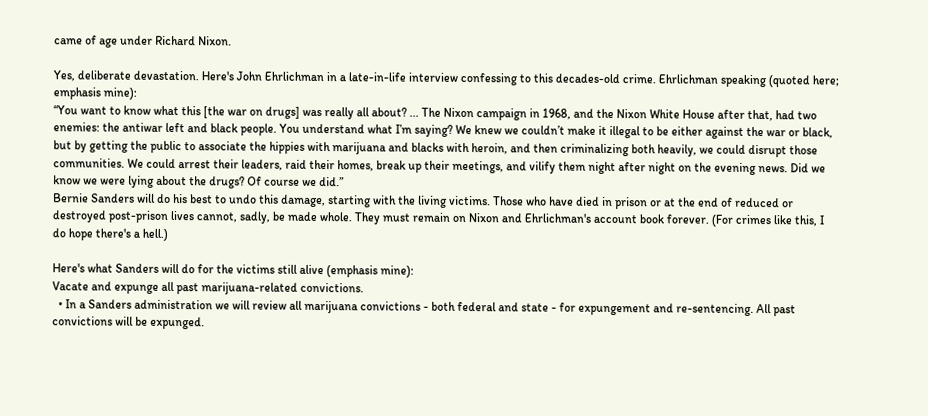came of age under Richard Nixon.

Yes, deliberate devastation. Here's John Ehrlichman in a late-in-life interview confessing to this decades-old crime. Ehrlichman speaking (quoted here; emphasis mine):
“You want to know what this [the war on drugs] was really all about? ... The Nixon campaign in 1968, and the Nixon White House after that, had two enemies: the antiwar left and black people. You understand what I’m saying? We knew we couldn’t make it illegal to be either against the war or black, but by getting the public to associate the hippies with marijuana and blacks with heroin, and then criminalizing both heavily, we could disrupt those communities. We could arrest their leaders, raid their homes, break up their meetings, and vilify them night after night on the evening news. Did we know we were lying about the drugs? Of course we did.”
Bernie Sanders will do his best to undo this damage, starting with the living victims. Those who have died in prison or at the end of reduced or destroyed post-prison lives cannot, sadly, be made whole. They must remain on Nixon and Ehrlichman's account book forever. (For crimes like this, I do hope there's a hell.)

Here's what Sanders will do for the victims still alive (emphasis mine):
Vacate and expunge all past marijuana-related convictions.
  • In a Sanders administration we will review all marijuana convictions - both federal and state - for expungement and re-sentencing. All past convictions will be expunged.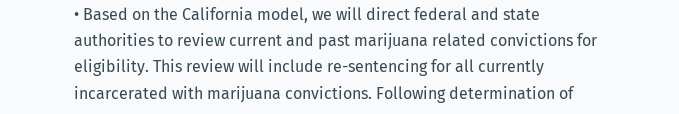• Based on the California model, we will direct federal and state authorities to review current and past marijuana related convictions for eligibility. This review will include re-sentencing for all currently incarcerated with marijuana convictions. Following determination of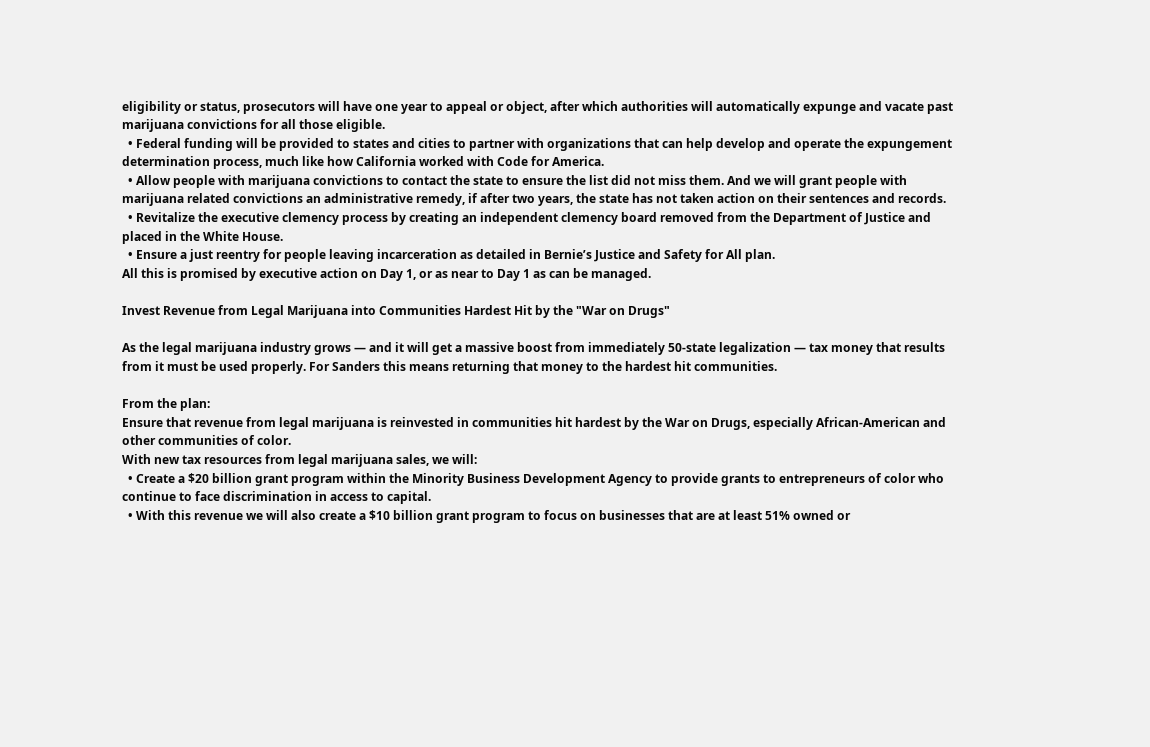eligibility or status, prosecutors will have one year to appeal or object, after which authorities will automatically expunge and vacate past marijuana convictions for all those eligible.
  • Federal funding will be provided to states and cities to partner with organizations that can help develop and operate the expungement determination process, much like how California worked with Code for America.
  • Allow people with marijuana convictions to contact the state to ensure the list did not miss them. And we will grant people with marijuana related convictions an administrative remedy, if after two years, the state has not taken action on their sentences and records.
  • Revitalize the executive clemency process by creating an independent clemency board removed from the Department of Justice and placed in the White House.
  • Ensure a just reentry for people leaving incarceration as detailed in Bernie’s Justice and Safety for All plan.
All this is promised by executive action on Day 1, or as near to Day 1 as can be managed.

Invest Revenue from Legal Marijuana into Communities Hardest Hit by the "War on Drugs"

As the legal marijuana industry grows — and it will get a massive boost from immediately 50-state legalization — tax money that results from it must be used properly. For Sanders this means returning that money to the hardest hit communities.

From the plan:
Ensure that revenue from legal marijuana is reinvested in communities hit hardest by the War on Drugs, especially African-American and other communities of color.
With new tax resources from legal marijuana sales, we will:
  • Create a $20 billion grant program within the Minority Business Development Agency to provide grants to entrepreneurs of color who continue to face discrimination in access to capital.
  • With this revenue we will also create a $10 billion grant program to focus on businesses that are at least 51% owned or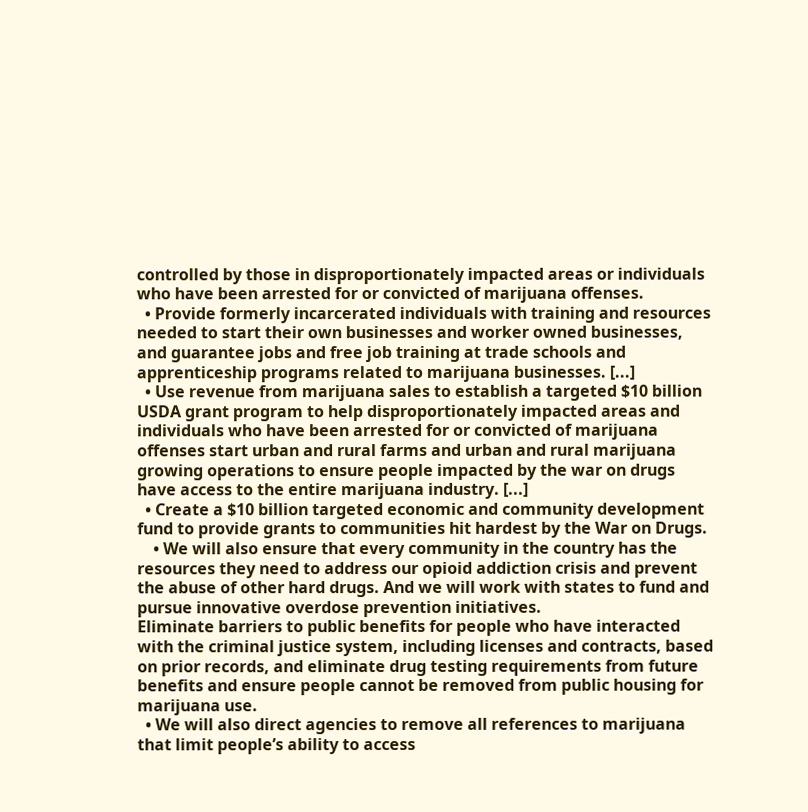controlled by those in disproportionately impacted areas or individuals who have been arrested for or convicted of marijuana offenses.
  • Provide formerly incarcerated individuals with training and resources needed to start their own businesses and worker owned businesses, and guarantee jobs and free job training at trade schools and apprenticeship programs related to marijuana businesses. [...]
  • Use revenue from marijuana sales to establish a targeted $10 billion USDA grant program to help disproportionately impacted areas and individuals who have been arrested for or convicted of marijuana offenses start urban and rural farms and urban and rural marijuana growing operations to ensure people impacted by the war on drugs have access to the entire marijuana industry. [...]
  • Create a $10 billion targeted economic and community development fund to provide grants to communities hit hardest by the War on Drugs.
    • We will also ensure that every community in the country has the resources they need to address our opioid addiction crisis and prevent the abuse of other hard drugs. And we will work with states to fund and pursue innovative overdose prevention initiatives.
Eliminate barriers to public benefits for people who have interacted with the criminal justice system, including licenses and contracts, based on prior records, and eliminate drug testing requirements from future benefits and ensure people cannot be removed from public housing for marijuana use.
  • We will also direct agencies to remove all references to marijuana that limit people’s ability to access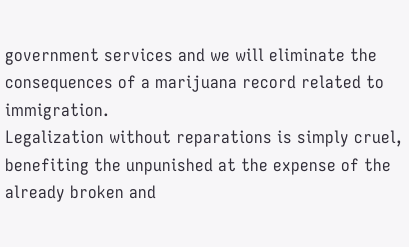government services and we will eliminate the consequences of a marijuana record related to immigration.
Legalization without reparations is simply cruel, benefiting the unpunished at the expense of the already broken and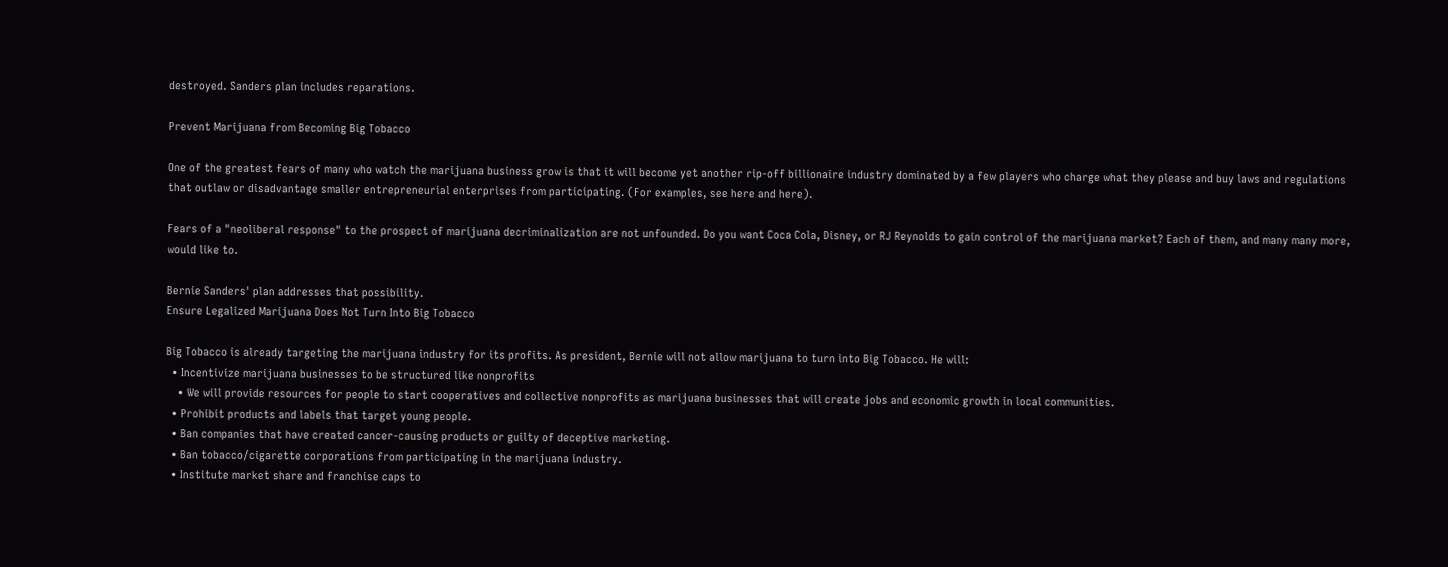destroyed. Sanders plan includes reparations.

Prevent Marijuana from Becoming Big Tobacco

One of the greatest fears of many who watch the marijuana business grow is that it will become yet another rip-off billionaire industry dominated by a few players who charge what they please and buy laws and regulations that outlaw or disadvantage smaller entrepreneurial enterprises from participating. (For examples, see here and here).

Fears of a "neoliberal response" to the prospect of marijuana decriminalization are not unfounded. Do you want Coca Cola, Disney, or RJ Reynolds to gain control of the marijuana market? Each of them, and many many more, would like to.

Bernie Sanders' plan addresses that possibility.
Ensure Legalized Marijuana Does Not Turn Into Big Tobacco

Big Tobacco is already targeting the marijuana industry for its profits. As president, Bernie will not allow marijuana to turn into Big Tobacco. He will:
  • Incentivize marijuana businesses to be structured like nonprofits
    • We will provide resources for people to start cooperatives and collective nonprofits as marijuana businesses that will create jobs and economic growth in local communities.
  • Prohibit products and labels that target young people.
  • Ban companies that have created cancer-causing products or guilty of deceptive marketing.
  • Ban tobacco/cigarette corporations from participating in the marijuana industry.
  • Institute market share and franchise caps to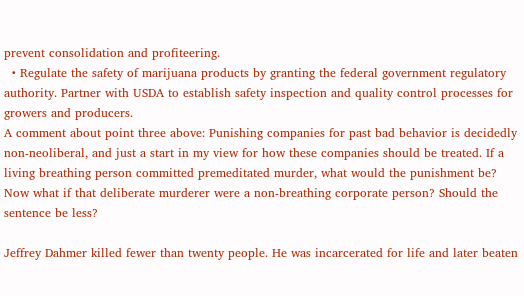prevent consolidation and profiteering.
  • Regulate the safety of marijuana products by granting the federal government regulatory authority. Partner with USDA to establish safety inspection and quality control processes for growers and producers.
A comment about point three above: Punishing companies for past bad behavior is decidedly non-neoliberal, and just a start in my view for how these companies should be treated. If a living breathing person committed premeditated murder, what would the punishment be? Now what if that deliberate murderer were a non-breathing corporate person? Should the sentence be less?

Jeffrey Dahmer killed fewer than twenty people. He was incarcerated for life and later beaten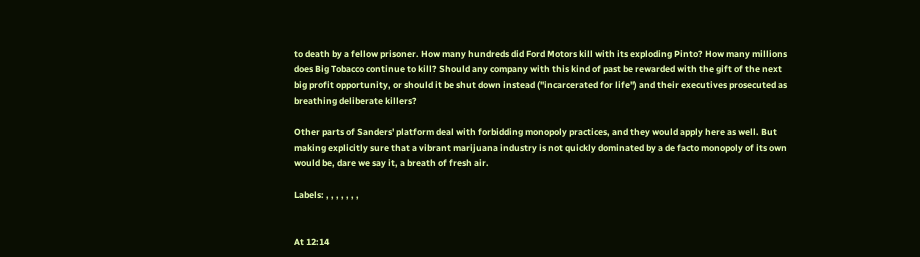to death by a fellow prisoner. How many hundreds did Ford Motors kill with its exploding Pinto? How many millions does Big Tobacco continue to kill? Should any company with this kind of past be rewarded with the gift of the next big profit opportunity, or should it be shut down instead ("incarcerated for life") and their executives prosecuted as breathing deliberate killers?

Other parts of Sanders' platform deal with forbidding monopoly practices, and they would apply here as well. But making explicitly sure that a vibrant marijuana industry is not quickly dominated by a de facto monopoly of its own would be, dare we say it, a breath of fresh air.

Labels: , , , , , , ,


At 12:14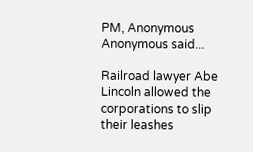PM, Anonymous Anonymous said...

Railroad lawyer Abe Lincoln allowed the corporations to slip their leashes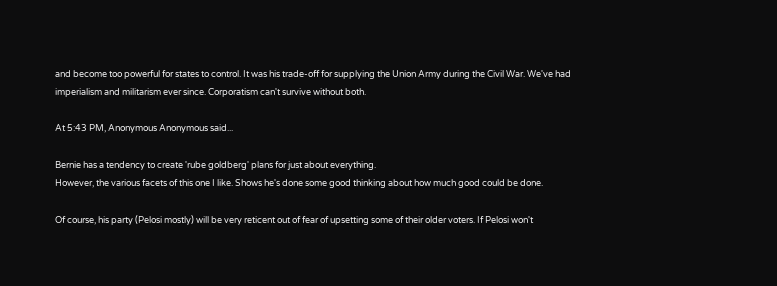and become too powerful for states to control. It was his trade-off for supplying the Union Army during the Civil War. We've had imperialism and militarism ever since. Corporatism can't survive without both.

At 5:43 PM, Anonymous Anonymous said...

Bernie has a tendency to create 'rube goldberg' plans for just about everything.
However, the various facets of this one I like. Shows he's done some good thinking about how much good could be done.

Of course, his party (Pelosi mostly) will be very reticent out of fear of upsetting some of their older voters. If Pelosi won't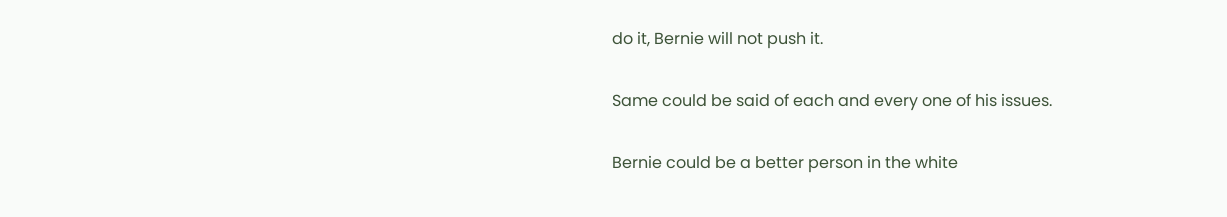do it, Bernie will not push it.

Same could be said of each and every one of his issues.

Bernie could be a better person in the white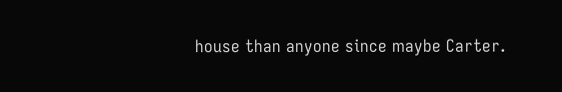house than anyone since maybe Carter.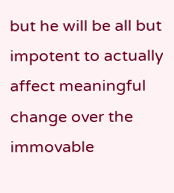but he will be all but impotent to actually affect meaningful change over the immovable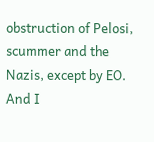obstruction of Pelosi, scummer and the Nazis, except by EO. And I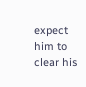expect him to clear his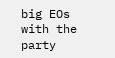big EOs with the party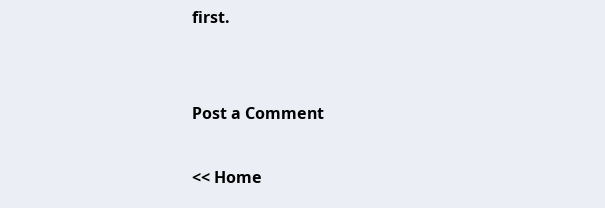first.


Post a Comment

<< Home